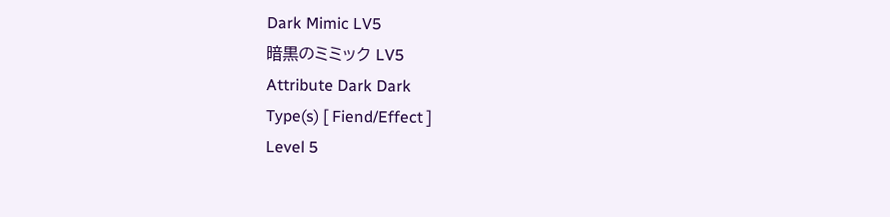Dark Mimic LV5
暗黒のミミック LV5
Attribute Dark Dark
Type(s) [ Fiend/Effect ]
Level 5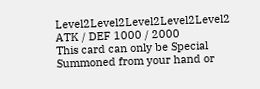Level2Level2Level2Level2Level2
ATK / DEF 1000 / 2000
This card can only be Special Summoned from your hand or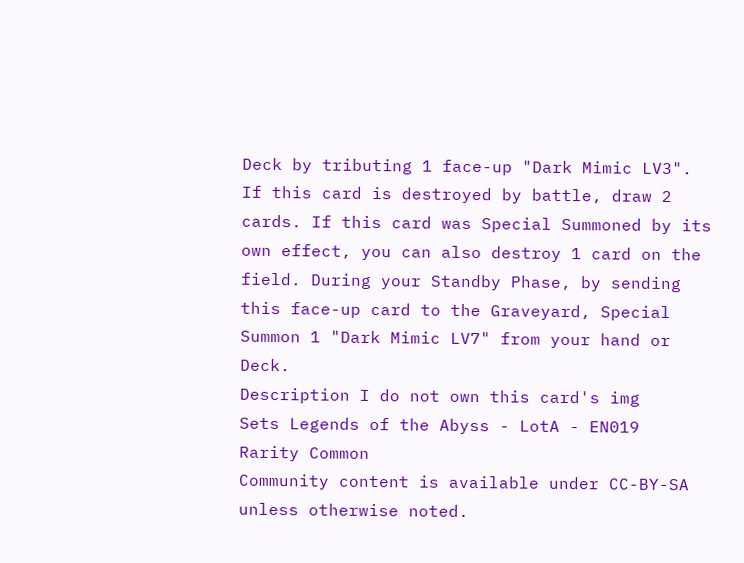Deck by tributing 1 face-up "Dark Mimic LV3". If this card is destroyed by battle, draw 2 cards. If this card was Special Summoned by its own effect, you can also destroy 1 card on the field. During your Standby Phase, by sending this face-up card to the Graveyard, Special Summon 1 "Dark Mimic LV7" from your hand or Deck.
Description I do not own this card's img
Sets Legends of the Abyss - LotA - EN019
Rarity Common
Community content is available under CC-BY-SA unless otherwise noted.